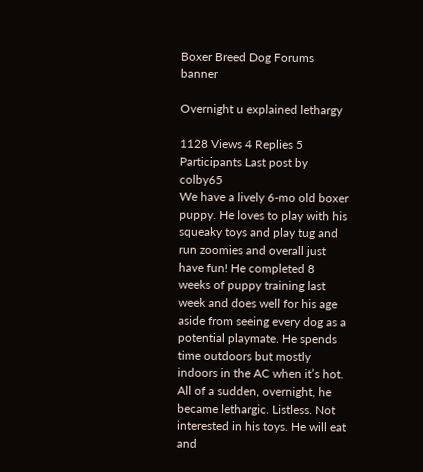Boxer Breed Dog Forums banner

Overnight u explained lethargy

1128 Views 4 Replies 5 Participants Last post by  colby65
We have a lively 6-mo old boxer puppy. He loves to play with his squeaky toys and play tug and run zoomies and overall just have fun! He completed 8 weeks of puppy training last week and does well for his age aside from seeing every dog as a potential playmate. He spends time outdoors but mostly indoors in the AC when it’s hot. All of a sudden, overnight, he became lethargic. Listless. Not interested in his toys. He will eat and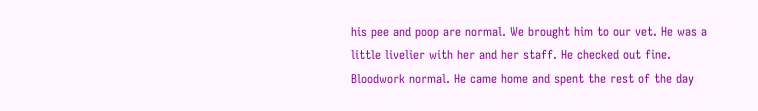his pee and poop are normal. We brought him to our vet. He was a little livelier with her and her staff. He checked out fine. Bloodwork normal. He came home and spent the rest of the day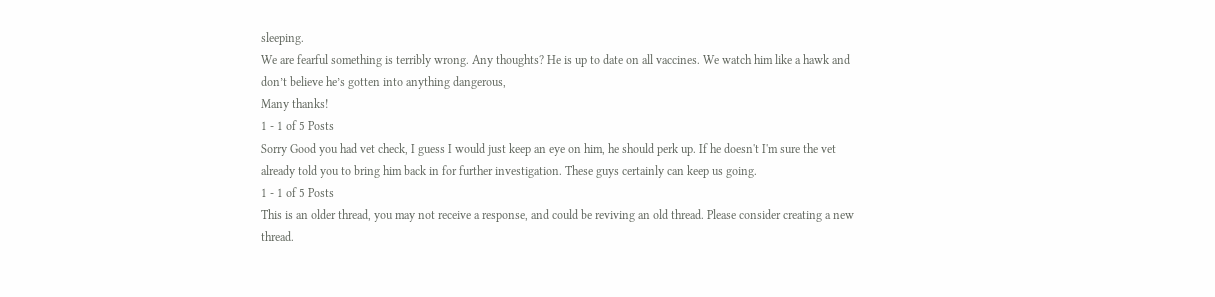sleeping.
We are fearful something is terribly wrong. Any thoughts? He is up to date on all vaccines. We watch him like a hawk and don’t believe he’s gotten into anything dangerous,
Many thanks!
1 - 1 of 5 Posts
Sorry Good you had vet check, I guess I would just keep an eye on him, he should perk up. If he doesn't I'm sure the vet already told you to bring him back in for further investigation. These guys certainly can keep us going.
1 - 1 of 5 Posts
This is an older thread, you may not receive a response, and could be reviving an old thread. Please consider creating a new thread.